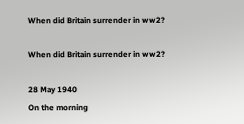When did Britain surrender in ww2?

When did Britain surrender in ww2?

28 May 1940
On the morning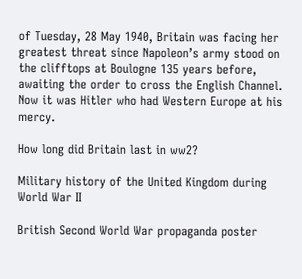of Tuesday, 28 May 1940, Britain was facing her greatest threat since Napoleon’s army stood on the clifftops at Boulogne 135 years before, awaiting the order to cross the English Channel. Now it was Hitler who had Western Europe at his mercy.

How long did Britain last in ww2?

Military history of the United Kingdom during World War II

British Second World War propaganda poster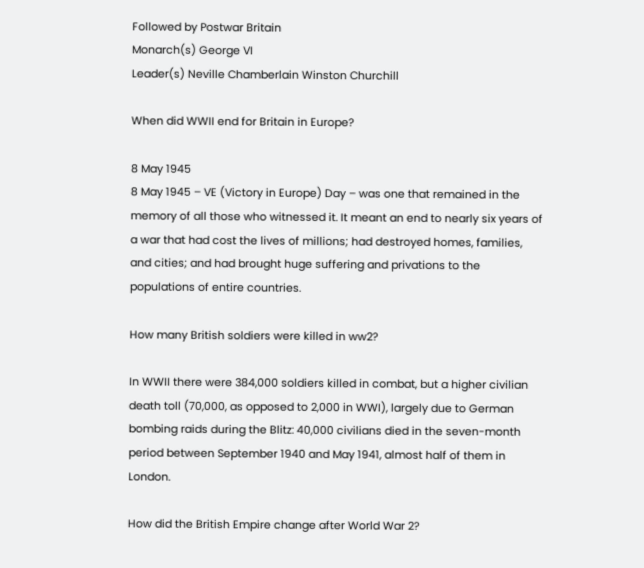Followed by Postwar Britain
Monarch(s) George VI
Leader(s) Neville Chamberlain Winston Churchill

When did WWII end for Britain in Europe?

8 May 1945
8 May 1945 – VE (Victory in Europe) Day – was one that remained in the memory of all those who witnessed it. It meant an end to nearly six years of a war that had cost the lives of millions; had destroyed homes, families, and cities; and had brought huge suffering and privations to the populations of entire countries.

How many British soldiers were killed in ww2?

In WWII there were 384,000 soldiers killed in combat, but a higher civilian death toll (70,000, as opposed to 2,000 in WWI), largely due to German bombing raids during the Blitz: 40,000 civilians died in the seven-month period between September 1940 and May 1941, almost half of them in London.

How did the British Empire change after World War 2?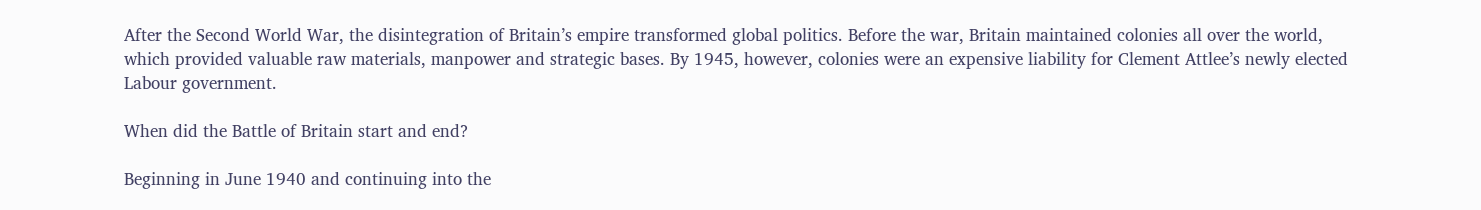After the Second World War, the disintegration of Britain’s empire transformed global politics. Before the war, Britain maintained colonies all over the world, which provided valuable raw materials, manpower and strategic bases. By 1945, however, colonies were an expensive liability for Clement Attlee’s newly elected Labour government.

When did the Battle of Britain start and end?

Beginning in June 1940 and continuing into the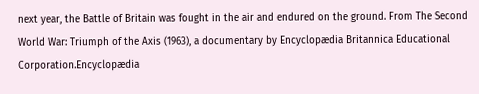next year, the Battle of Britain was fought in the air and endured on the ground. From The Second World War: Triumph of the Axis (1963), a documentary by Encyclopædia Britannica Educational Corporation.Encyclopædia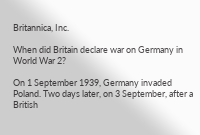Britannica, Inc.

When did Britain declare war on Germany in World War 2?

On 1 September 1939, Germany invaded Poland. Two days later, on 3 September, after a British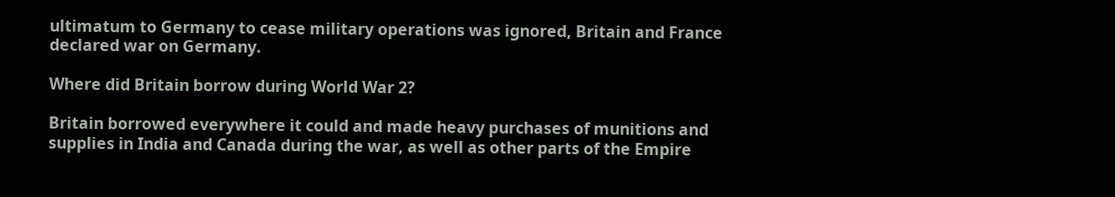ultimatum to Germany to cease military operations was ignored, Britain and France declared war on Germany.

Where did Britain borrow during World War 2?

Britain borrowed everywhere it could and made heavy purchases of munitions and supplies in India and Canada during the war, as well as other parts of the Empire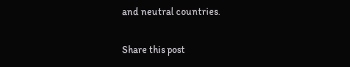and neutral countries.

Share this post